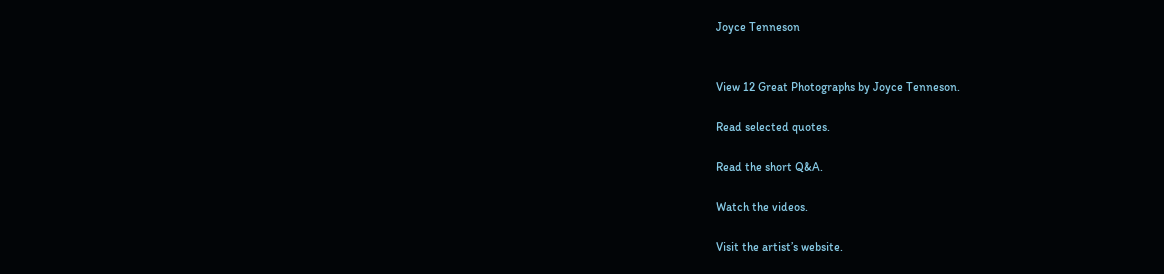Joyce Tenneson


View 12 Great Photographs by Joyce Tenneson.

Read selected quotes.

Read the short Q&A.

Watch the videos.

Visit the artist’s website.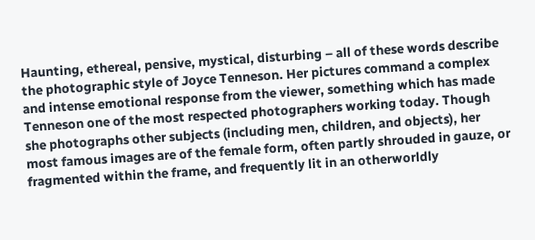Haunting, ethereal, pensive, mystical, disturbing – all of these words describe the photographic style of Joyce Tenneson. Her pictures command a complex and intense emotional response from the viewer, something which has made Tenneson one of the most respected photographers working today. Though she photographs other subjects (including men, children, and objects), her most famous images are of the female form, often partly shrouded in gauze, or fragmented within the frame, and frequently lit in an otherworldly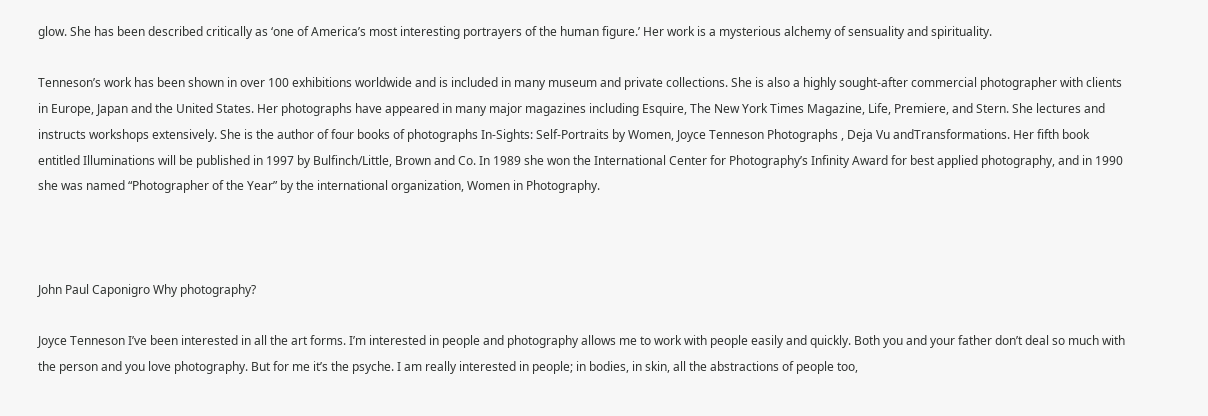glow. She has been described critically as ‘one of America’s most interesting portrayers of the human figure.’ Her work is a mysterious alchemy of sensuality and spirituality.

Tenneson’s work has been shown in over 100 exhibitions worldwide and is included in many museum and private collections. She is also a highly sought-after commercial photographer with clients in Europe, Japan and the United States. Her photographs have appeared in many major magazines including Esquire, The New York Times Magazine, Life, Premiere, and Stern. She lectures and instructs workshops extensively. She is the author of four books of photographs In-Sights: Self-Portraits by Women, Joyce Tenneson Photographs , Deja Vu andTransformations. Her fifth book entitled Illuminations will be published in 1997 by Bulfinch/Little, Brown and Co. In 1989 she won the International Center for Photography’s Infinity Award for best applied photography, and in 1990 she was named “Photographer of the Year” by the international organization, Women in Photography.



John Paul Caponigro Why photography?

Joyce Tenneson I’ve been interested in all the art forms. I’m interested in people and photography allows me to work with people easily and quickly. Both you and your father don’t deal so much with the person and you love photography. But for me it’s the psyche. I am really interested in people; in bodies, in skin, all the abstractions of people too,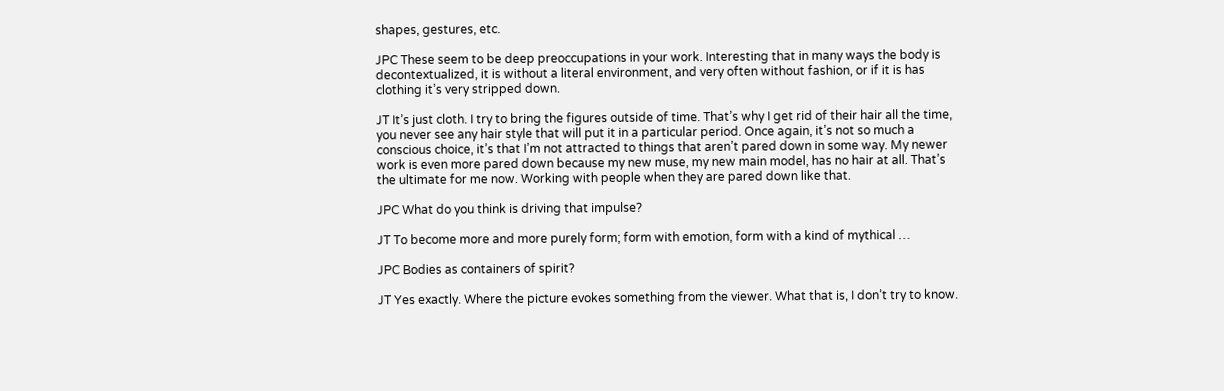shapes, gestures, etc.

JPC These seem to be deep preoccupations in your work. Interesting that in many ways the body is decontextualized, it is without a literal environment, and very often without fashion, or if it is has clothing it’s very stripped down.

JT It’s just cloth. I try to bring the figures outside of time. That’s why I get rid of their hair all the time, you never see any hair style that will put it in a particular period. Once again, it’s not so much a conscious choice, it’s that I’m not attracted to things that aren’t pared down in some way. My newer work is even more pared down because my new muse, my new main model, has no hair at all. That’s the ultimate for me now. Working with people when they are pared down like that.

JPC What do you think is driving that impulse?

JT To become more and more purely form; form with emotion, form with a kind of mythical …

JPC Bodies as containers of spirit?

JT Yes exactly. Where the picture evokes something from the viewer. What that is, I don’t try to know.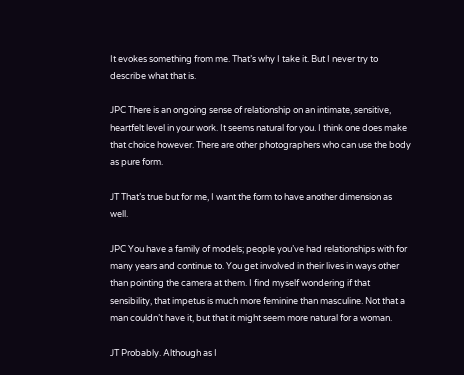It evokes something from me. That’s why I take it. But I never try to describe what that is.

JPC There is an ongoing sense of relationship on an intimate, sensitive, heartfelt level in your work. It seems natural for you. I think one does make that choice however. There are other photographers who can use the body as pure form.

JT That’s true but for me, I want the form to have another dimension as well.

JPC You have a family of models; people you’ve had relationships with for many years and continue to. You get involved in their lives in ways other than pointing the camera at them. I find myself wondering if that sensibility, that impetus is much more feminine than masculine. Not that a man couldn’t have it, but that it might seem more natural for a woman.

JT Probably. Although as I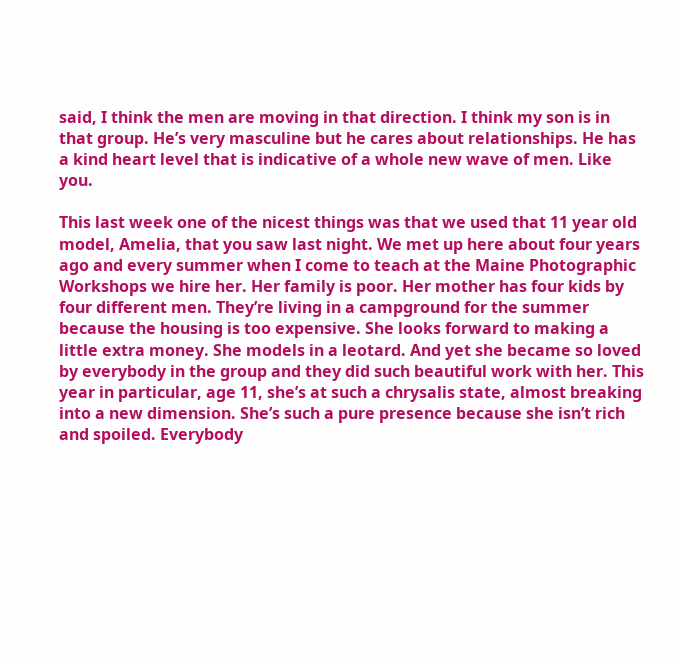said, I think the men are moving in that direction. I think my son is in that group. He’s very masculine but he cares about relationships. He has a kind heart level that is indicative of a whole new wave of men. Like you.

This last week one of the nicest things was that we used that 11 year old model, Amelia, that you saw last night. We met up here about four years ago and every summer when I come to teach at the Maine Photographic Workshops we hire her. Her family is poor. Her mother has four kids by four different men. They’re living in a campground for the summer because the housing is too expensive. She looks forward to making a little extra money. She models in a leotard. And yet she became so loved by everybody in the group and they did such beautiful work with her. This year in particular, age 11, she’s at such a chrysalis state, almost breaking into a new dimension. She’s such a pure presence because she isn’t rich and spoiled. Everybody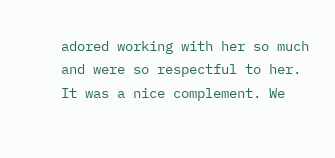adored working with her so much and were so respectful to her. It was a nice complement. We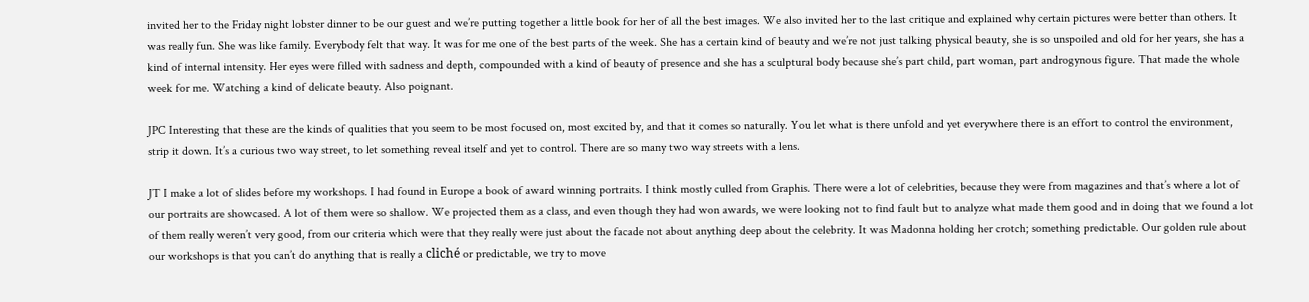invited her to the Friday night lobster dinner to be our guest and we’re putting together a little book for her of all the best images. We also invited her to the last critique and explained why certain pictures were better than others. It was really fun. She was like family. Everybody felt that way. It was for me one of the best parts of the week. She has a certain kind of beauty and we’re not just talking physical beauty, she is so unspoiled and old for her years, she has a kind of internal intensity. Her eyes were filled with sadness and depth, compounded with a kind of beauty of presence and she has a sculptural body because she’s part child, part woman, part androgynous figure. That made the whole week for me. Watching a kind of delicate beauty. Also poignant.

JPC Interesting that these are the kinds of qualities that you seem to be most focused on, most excited by, and that it comes so naturally. You let what is there unfold and yet everywhere there is an effort to control the environment, strip it down. It’s a curious two way street, to let something reveal itself and yet to control. There are so many two way streets with a lens.

JT I make a lot of slides before my workshops. I had found in Europe a book of award winning portraits. I think mostly culled from Graphis. There were a lot of celebrities, because they were from magazines and that’s where a lot of our portraits are showcased. A lot of them were so shallow. We projected them as a class, and even though they had won awards, we were looking not to find fault but to analyze what made them good and in doing that we found a lot of them really weren’t very good, from our criteria which were that they really were just about the facade not about anything deep about the celebrity. It was Madonna holding her crotch; something predictable. Our golden rule about our workshops is that you can’t do anything that is really a cliché or predictable, we try to move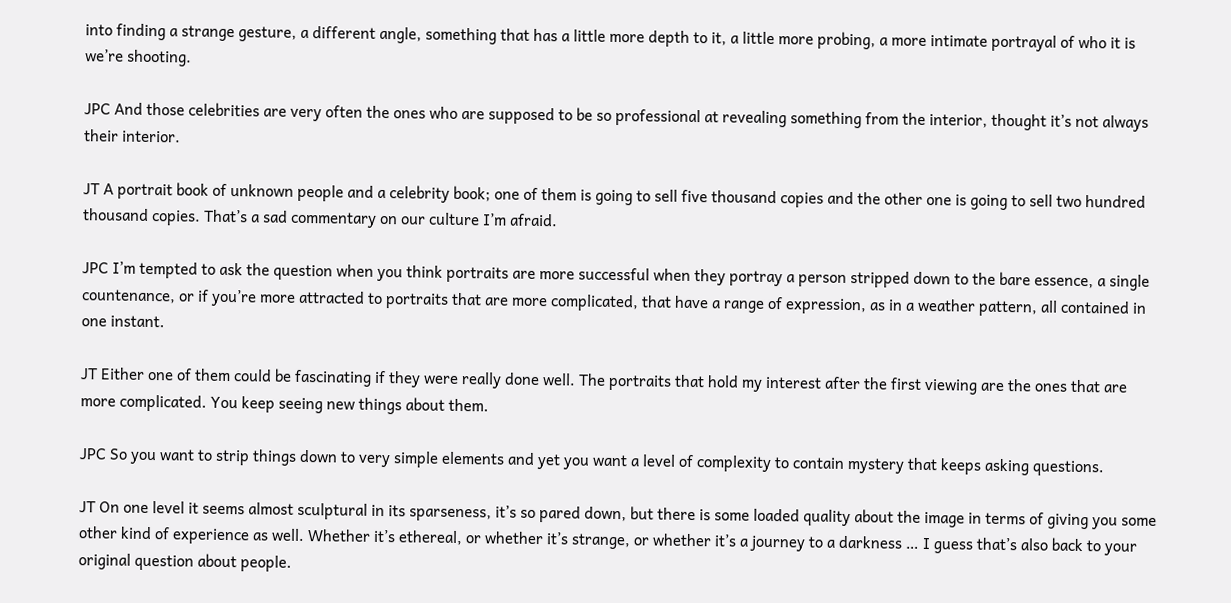into finding a strange gesture, a different angle, something that has a little more depth to it, a little more probing, a more intimate portrayal of who it is we’re shooting.

JPC And those celebrities are very often the ones who are supposed to be so professional at revealing something from the interior, thought it’s not always their interior.

JT A portrait book of unknown people and a celebrity book; one of them is going to sell five thousand copies and the other one is going to sell two hundred thousand copies. That’s a sad commentary on our culture I’m afraid.

JPC I’m tempted to ask the question when you think portraits are more successful when they portray a person stripped down to the bare essence, a single countenance, or if you’re more attracted to portraits that are more complicated, that have a range of expression, as in a weather pattern, all contained in one instant.

JT Either one of them could be fascinating if they were really done well. The portraits that hold my interest after the first viewing are the ones that are more complicated. You keep seeing new things about them.

JPC So you want to strip things down to very simple elements and yet you want a level of complexity to contain mystery that keeps asking questions.

JT On one level it seems almost sculptural in its sparseness, it’s so pared down, but there is some loaded quality about the image in terms of giving you some other kind of experience as well. Whether it’s ethereal, or whether it’s strange, or whether it’s a journey to a darkness … I guess that’s also back to your original question about people.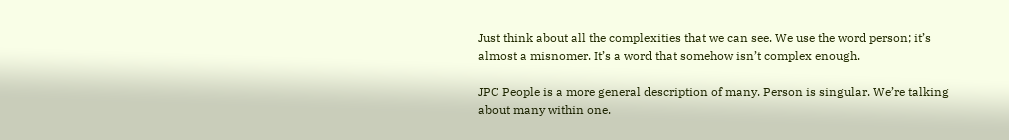Just think about all the complexities that we can see. We use the word person; it’s almost a misnomer. It’s a word that somehow isn’t complex enough.

JPC People is a more general description of many. Person is singular. We’re talking about many within one.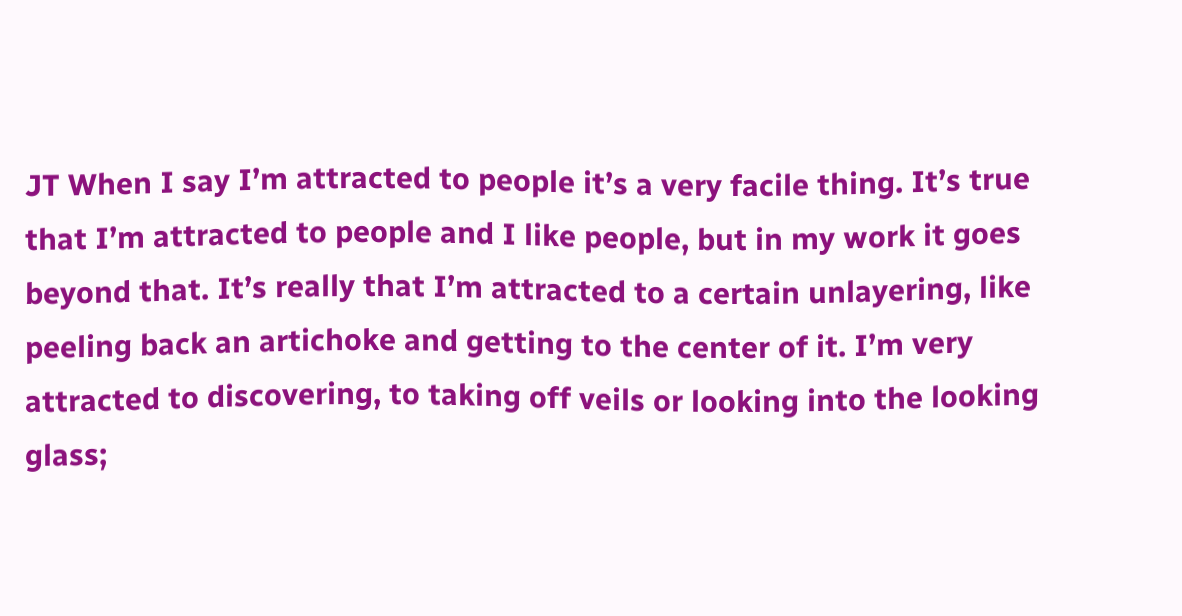JT When I say I’m attracted to people it’s a very facile thing. It’s true that I’m attracted to people and I like people, but in my work it goes beyond that. It’s really that I’m attracted to a certain unlayering, like peeling back an artichoke and getting to the center of it. I’m very attracted to discovering, to taking off veils or looking into the looking glass;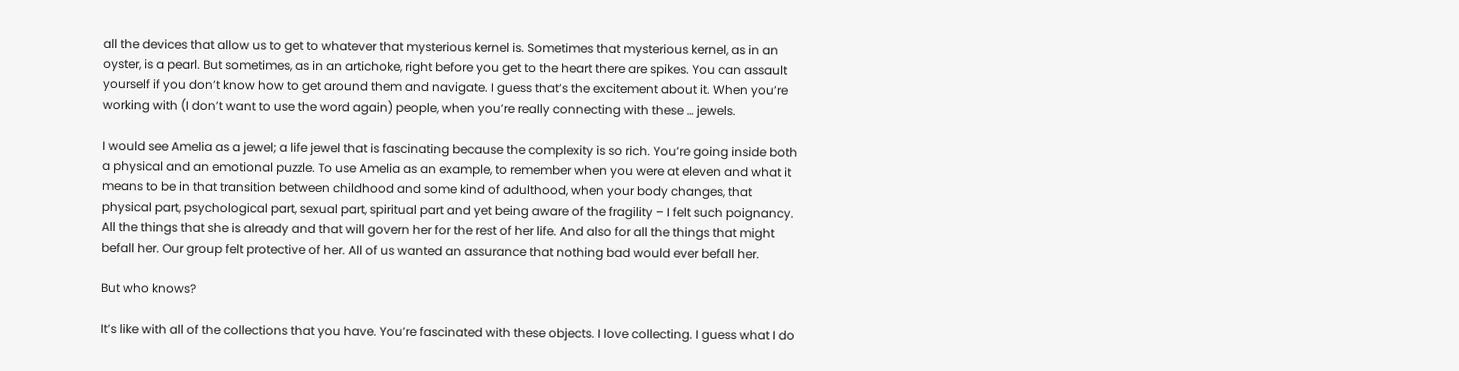all the devices that allow us to get to whatever that mysterious kernel is. Sometimes that mysterious kernel, as in an oyster, is a pearl. But sometimes, as in an artichoke, right before you get to the heart there are spikes. You can assault yourself if you don’t know how to get around them and navigate. I guess that’s the excitement about it. When you’re working with (I don’t want to use the word again) people, when you’re really connecting with these … jewels.

I would see Amelia as a jewel; a life jewel that is fascinating because the complexity is so rich. You’re going inside both a physical and an emotional puzzle. To use Amelia as an example, to remember when you were at eleven and what it means to be in that transition between childhood and some kind of adulthood, when your body changes, that physical part, psychological part, sexual part, spiritual part and yet being aware of the fragility – I felt such poignancy. All the things that she is already and that will govern her for the rest of her life. And also for all the things that might befall her. Our group felt protective of her. All of us wanted an assurance that nothing bad would ever befall her.

But who knows?

It’s like with all of the collections that you have. You’re fascinated with these objects. I love collecting. I guess what I do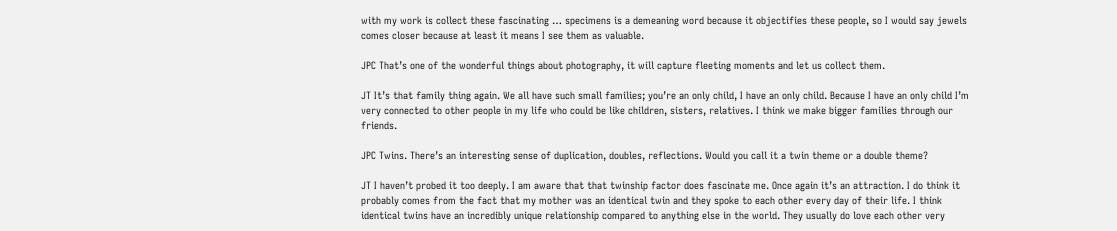with my work is collect these fascinating … specimens is a demeaning word because it objectifies these people, so I would say jewels comes closer because at least it means I see them as valuable.

JPC That’s one of the wonderful things about photography, it will capture fleeting moments and let us collect them.

JT It’s that family thing again. We all have such small families; you’re an only child, I have an only child. Because I have an only child I’m very connected to other people in my life who could be like children, sisters, relatives. I think we make bigger families through our friends.

JPC Twins. There’s an interesting sense of duplication, doubles, reflections. Would you call it a twin theme or a double theme?

JT I haven’t probed it too deeply. I am aware that that twinship factor does fascinate me. Once again it’s an attraction. I do think it probably comes from the fact that my mother was an identical twin and they spoke to each other every day of their life. I think identical twins have an incredibly unique relationship compared to anything else in the world. They usually do love each other very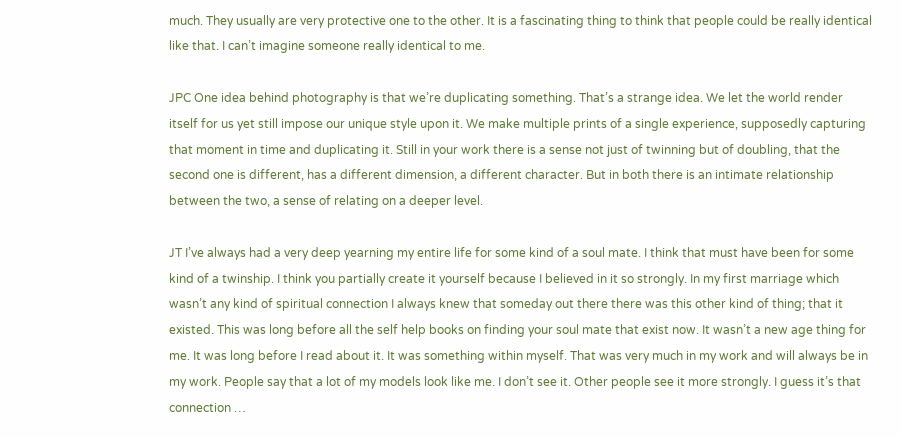much. They usually are very protective one to the other. It is a fascinating thing to think that people could be really identical like that. I can’t imagine someone really identical to me.

JPC One idea behind photography is that we’re duplicating something. That’s a strange idea. We let the world render itself for us yet still impose our unique style upon it. We make multiple prints of a single experience, supposedly capturing that moment in time and duplicating it. Still in your work there is a sense not just of twinning but of doubling, that the second one is different, has a different dimension, a different character. But in both there is an intimate relationship between the two, a sense of relating on a deeper level.

JT I’ve always had a very deep yearning my entire life for some kind of a soul mate. I think that must have been for some kind of a twinship. I think you partially create it yourself because I believed in it so strongly. In my first marriage which wasn’t any kind of spiritual connection I always knew that someday out there there was this other kind of thing; that it existed. This was long before all the self help books on finding your soul mate that exist now. It wasn’t a new age thing for me. It was long before I read about it. It was something within myself. That was very much in my work and will always be in my work. People say that a lot of my models look like me. I don’t see it. Other people see it more strongly. I guess it’s that connection …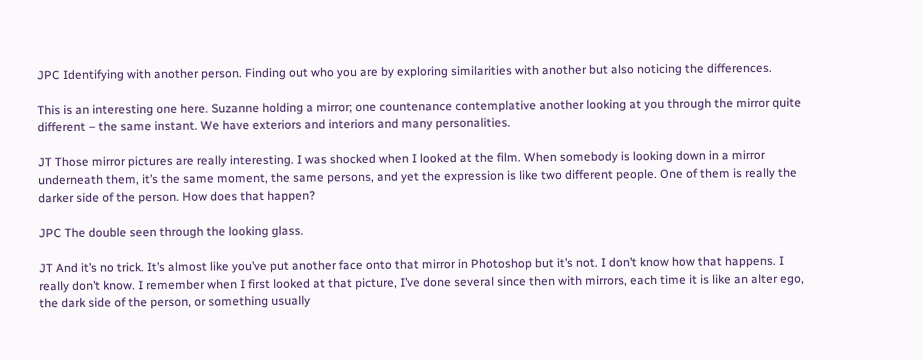JPC Identifying with another person. Finding out who you are by exploring similarities with another but also noticing the differences.

This is an interesting one here. Suzanne holding a mirror; one countenance contemplative another looking at you through the mirror quite different – the same instant. We have exteriors and interiors and many personalities.

JT Those mirror pictures are really interesting. I was shocked when I looked at the film. When somebody is looking down in a mirror underneath them, it’s the same moment, the same persons, and yet the expression is like two different people. One of them is really the darker side of the person. How does that happen?

JPC The double seen through the looking glass.

JT And it’s no trick. It’s almost like you’ve put another face onto that mirror in Photoshop but it’s not. I don’t know how that happens. I really don’t know. I remember when I first looked at that picture, I’ve done several since then with mirrors, each time it is like an alter ego, the dark side of the person, or something usually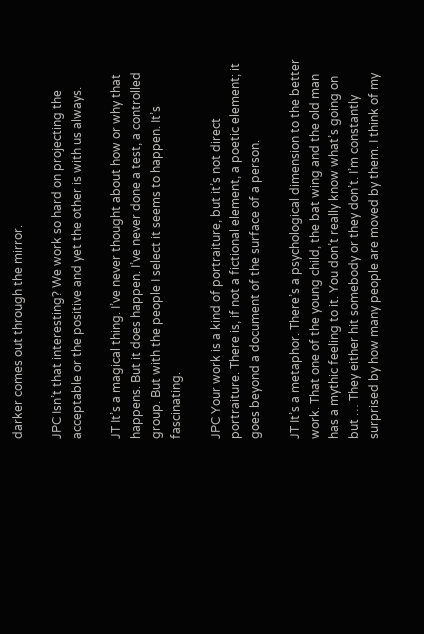darker comes out through the mirror.

JPC Isn’t that interesting? We work so hard on projecting the acceptable or the positive and yet the other is with us always.

JT It’s a magical thing. I’ve never thought about how or why that happens. But it does happen. I’ve never done a test, a controlled group. But with the people I select it seems to happen. It’s fascinating.

JPC Your work is a kind of portraiture, but it’s not direct portraiture. There is, if not a fictional element, a poetic element; it goes beyond a document of the surface of a person.

JT It’s a metaphor. There’s a psychological dimension to the better work. That one of the young child, the bat wing and the old man has a mythic feeling to it. You don’t really know what’s going on but … They either hit somebody or they don’t. I’m constantly surprised by how many people are moved by them. I think of my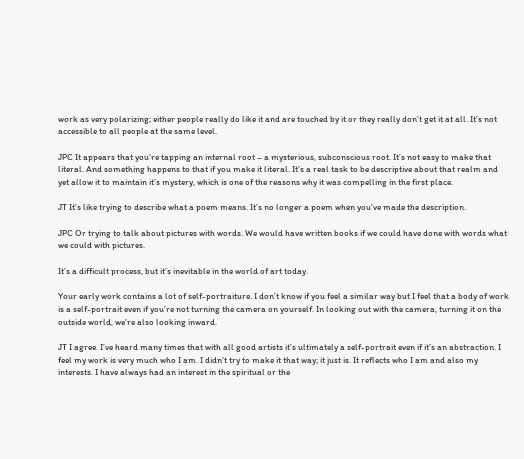work as very polarizing; either people really do like it and are touched by it or they really don’t get it at all. It’s not accessible to all people at the same level.

JPC It appears that you’re tapping an internal root – a mysterious, subconscious root. It’s not easy to make that literal. And something happens to that if you make it literal. It’s a real task to be descriptive about that realm and yet allow it to maintain it’s mystery, which is one of the reasons why it was compelling in the first place.

JT It’s like trying to describe what a poem means. It’s no longer a poem when you’ve made the description.

JPC Or trying to talk about pictures with words. We would have written books if we could have done with words what we could with pictures.

It’s a difficult process, but it’s inevitable in the world of art today.

Your early work contains a lot of self-portraiture. I don’t know if you feel a similar way but I feel that a body of work is a self-portrait even if you’re not turning the camera on yourself. In looking out with the camera, turning it on the outside world, we’re also looking inward.

JT I agree. I’ve heard many times that with all good artists it’s ultimately a self-portrait even if it’s an abstraction. I feel my work is very much who I am. I didn’t try to make it that way; it just is. It reflects who I am and also my interests. I have always had an interest in the spiritual or the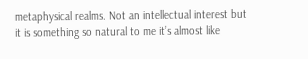metaphysical realms. Not an intellectual interest but it is something so natural to me it’s almost like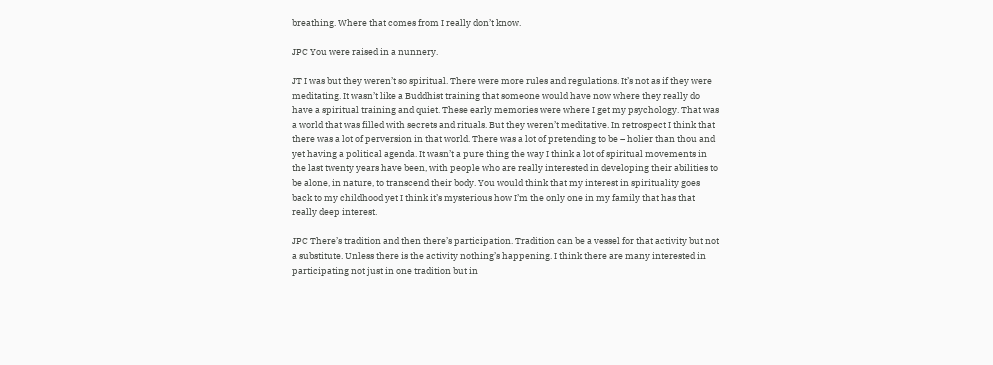breathing. Where that comes from I really don’t know.

JPC You were raised in a nunnery.

JT I was but they weren’t so spiritual. There were more rules and regulations. It’s not as if they were meditating. It wasn’t like a Buddhist training that someone would have now where they really do have a spiritual training and quiet. These early memories were where I get my psychology. That was a world that was filled with secrets and rituals. But they weren’t meditative. In retrospect I think that there was a lot of perversion in that world. There was a lot of pretending to be – holier than thou and yet having a political agenda. It wasn’t a pure thing the way I think a lot of spiritual movements in the last twenty years have been, with people who are really interested in developing their abilities to be alone, in nature, to transcend their body. You would think that my interest in spirituality goes back to my childhood yet I think it’s mysterious how I’m the only one in my family that has that really deep interest.

JPC There’s tradition and then there’s participation. Tradition can be a vessel for that activity but not a substitute. Unless there is the activity nothing’s happening. I think there are many interested in participating not just in one tradition but in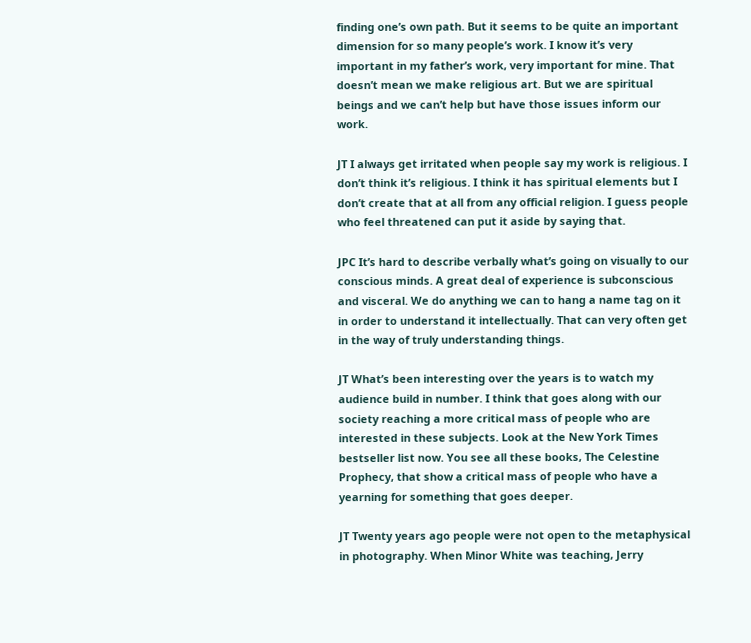finding one’s own path. But it seems to be quite an important dimension for so many people’s work. I know it’s very important in my father’s work, very important for mine. That doesn’t mean we make religious art. But we are spiritual beings and we can’t help but have those issues inform our work.

JT I always get irritated when people say my work is religious. I don’t think it’s religious. I think it has spiritual elements but I don’t create that at all from any official religion. I guess people who feel threatened can put it aside by saying that.

JPC It’s hard to describe verbally what’s going on visually to our conscious minds. A great deal of experience is subconscious and visceral. We do anything we can to hang a name tag on it in order to understand it intellectually. That can very often get in the way of truly understanding things.

JT What’s been interesting over the years is to watch my audience build in number. I think that goes along with our society reaching a more critical mass of people who are interested in these subjects. Look at the New York Times bestseller list now. You see all these books, The Celestine Prophecy, that show a critical mass of people who have a yearning for something that goes deeper.

JT Twenty years ago people were not open to the metaphysical in photography. When Minor White was teaching, Jerry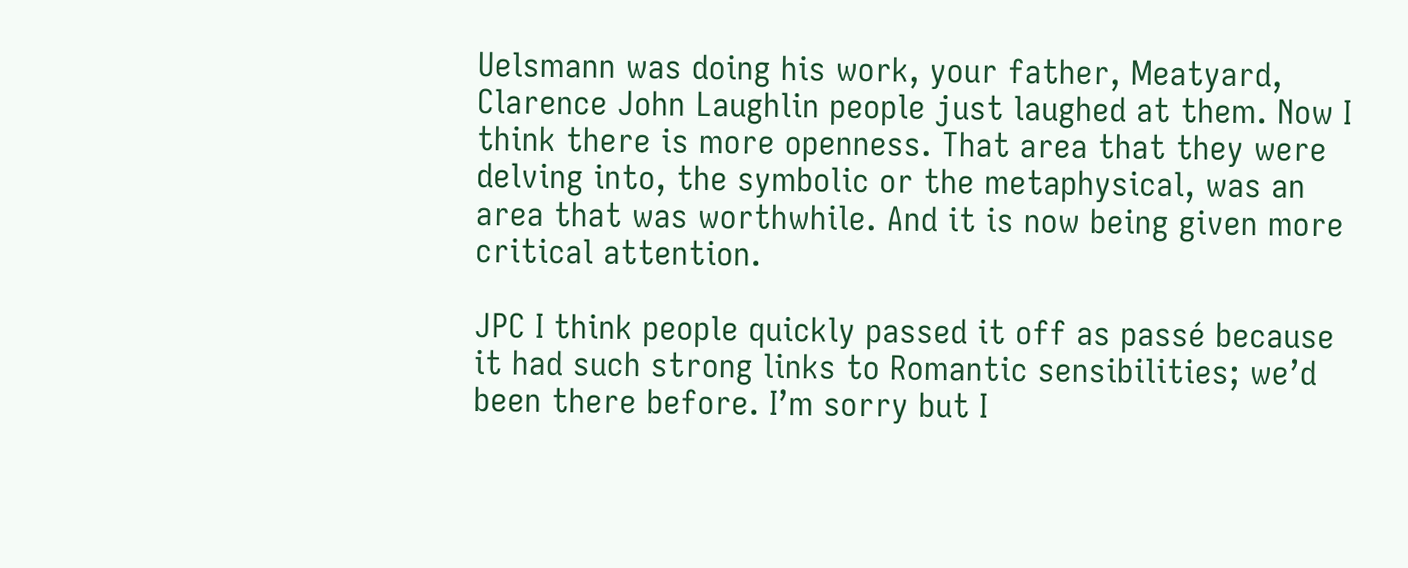Uelsmann was doing his work, your father, Meatyard, Clarence John Laughlin people just laughed at them. Now I think there is more openness. That area that they were delving into, the symbolic or the metaphysical, was an area that was worthwhile. And it is now being given more critical attention.

JPC I think people quickly passed it off as passé because it had such strong links to Romantic sensibilities; we’d been there before. I’m sorry but I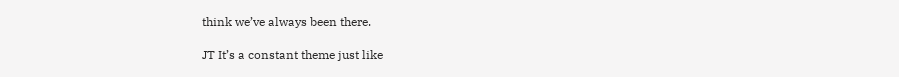think we’ve always been there.

JT It’s a constant theme just like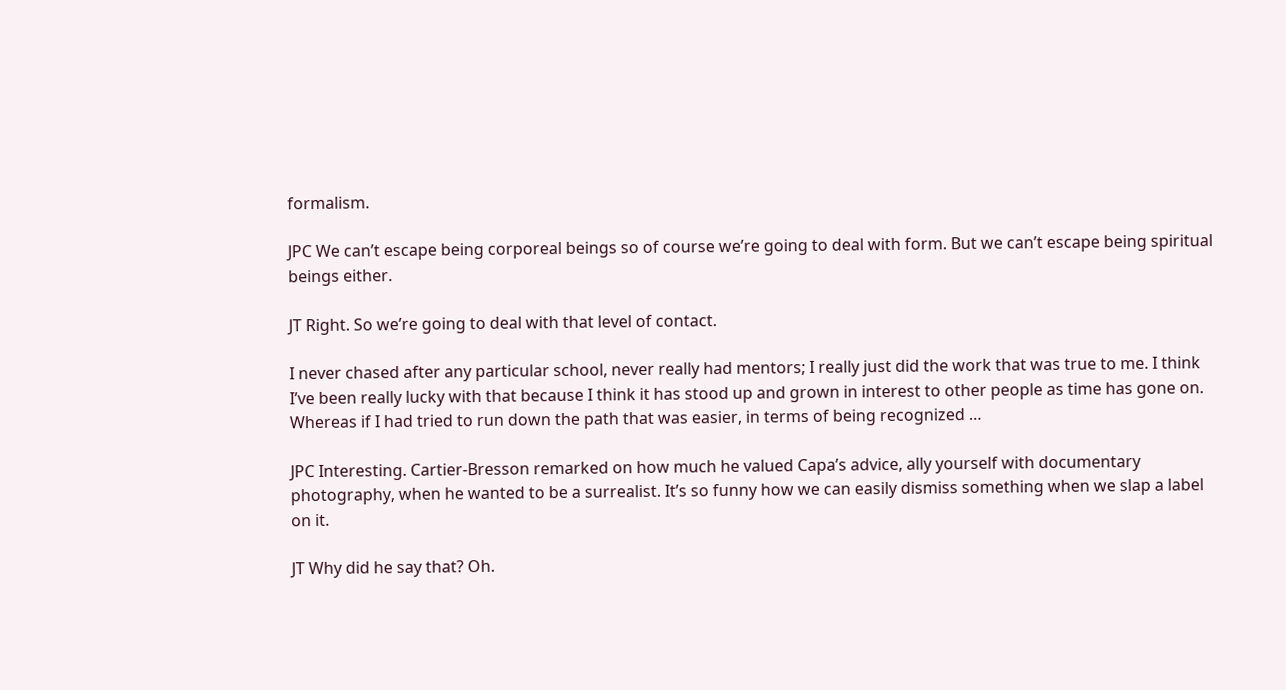formalism.

JPC We can’t escape being corporeal beings so of course we’re going to deal with form. But we can’t escape being spiritual beings either.

JT Right. So we’re going to deal with that level of contact.

I never chased after any particular school, never really had mentors; I really just did the work that was true to me. I think I’ve been really lucky with that because I think it has stood up and grown in interest to other people as time has gone on. Whereas if I had tried to run down the path that was easier, in terms of being recognized …

JPC Interesting. Cartier-Bresson remarked on how much he valued Capa’s advice, ally yourself with documentary photography, when he wanted to be a surrealist. It’s so funny how we can easily dismiss something when we slap a label on it.

JT Why did he say that? Oh.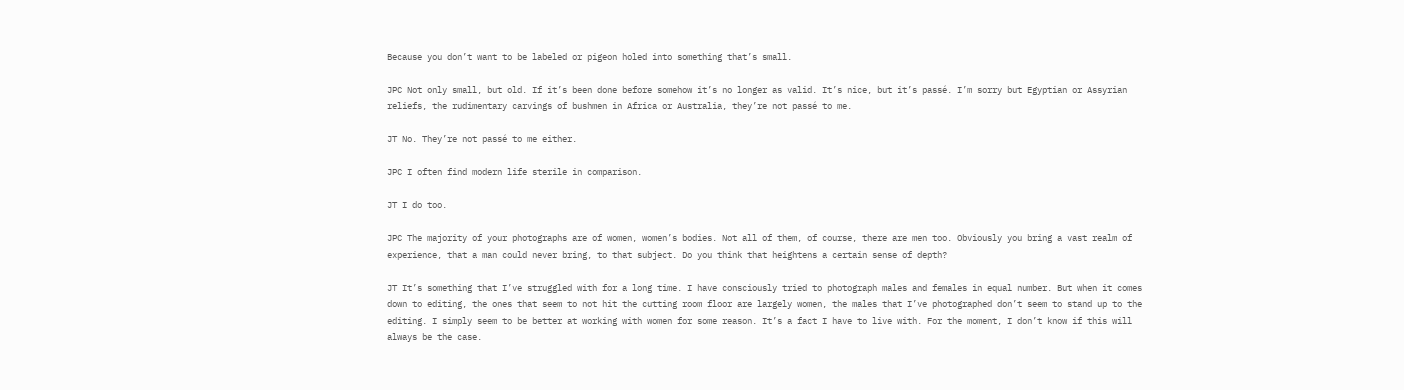Because you don’t want to be labeled or pigeon holed into something that’s small.

JPC Not only small, but old. If it’s been done before somehow it’s no longer as valid. It’s nice, but it’s passé. I’m sorry but Egyptian or Assyrian reliefs, the rudimentary carvings of bushmen in Africa or Australia, they’re not passé to me.

JT No. They’re not passé to me either.

JPC I often find modern life sterile in comparison.

JT I do too.

JPC The majority of your photographs are of women, women’s bodies. Not all of them, of course, there are men too. Obviously you bring a vast realm of experience, that a man could never bring, to that subject. Do you think that heightens a certain sense of depth?

JT It’s something that I’ve struggled with for a long time. I have consciously tried to photograph males and females in equal number. But when it comes down to editing, the ones that seem to not hit the cutting room floor are largely women, the males that I’ve photographed don’t seem to stand up to the editing. I simply seem to be better at working with women for some reason. It’s a fact I have to live with. For the moment, I don’t know if this will always be the case.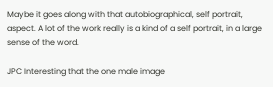Maybe it goes along with that autobiographical, self portrait, aspect. A lot of the work really is a kind of a self portrait, in a large sense of the word.

JPC Interesting that the one male image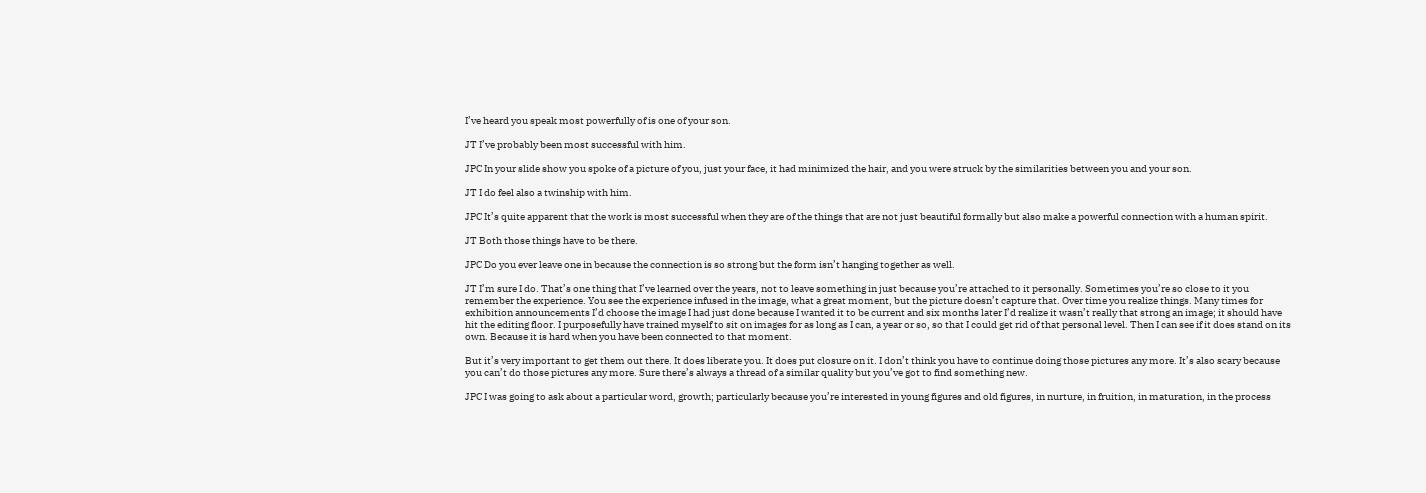I’ve heard you speak most powerfully of is one of your son.

JT I’ve probably been most successful with him.

JPC In your slide show you spoke of a picture of you, just your face, it had minimized the hair, and you were struck by the similarities between you and your son.

JT I do feel also a twinship with him.

JPC It’s quite apparent that the work is most successful when they are of the things that are not just beautiful formally but also make a powerful connection with a human spirit.

JT Both those things have to be there.

JPC Do you ever leave one in because the connection is so strong but the form isn’t hanging together as well.

JT I’m sure I do. That’s one thing that I’ve learned over the years, not to leave something in just because you’re attached to it personally. Sometimes you’re so close to it you remember the experience. You see the experience infused in the image, what a great moment, but the picture doesn’t capture that. Over time you realize things. Many times for exhibition announcements I’d choose the image I had just done because I wanted it to be current and six months later I’d realize it wasn’t really that strong an image; it should have hit the editing floor. I purposefully have trained myself to sit on images for as long as I can, a year or so, so that I could get rid of that personal level. Then I can see if it does stand on its own. Because it is hard when you have been connected to that moment.

But it’s very important to get them out there. It does liberate you. It does put closure on it. I don’t think you have to continue doing those pictures any more. It’s also scary because you can’t do those pictures any more. Sure there’s always a thread of a similar quality but you’ve got to find something new.

JPC I was going to ask about a particular word, growth; particularly because you’re interested in young figures and old figures, in nurture, in fruition, in maturation, in the process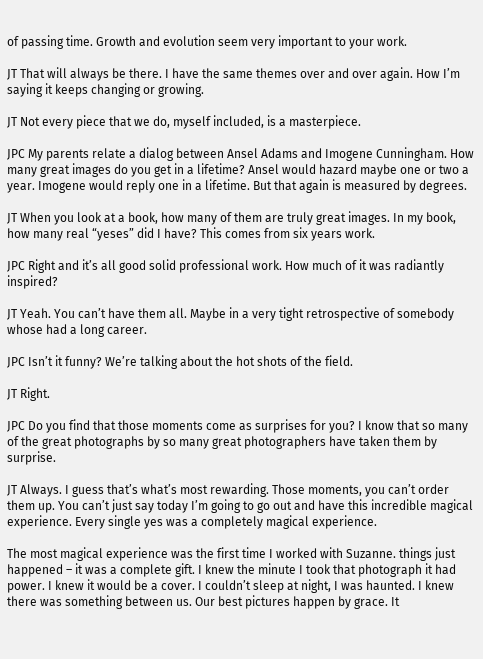of passing time. Growth and evolution seem very important to your work.

JT That will always be there. I have the same themes over and over again. How I’m saying it keeps changing or growing.

JT Not every piece that we do, myself included, is a masterpiece.

JPC My parents relate a dialog between Ansel Adams and Imogene Cunningham. How many great images do you get in a lifetime? Ansel would hazard maybe one or two a year. Imogene would reply one in a lifetime. But that again is measured by degrees.

JT When you look at a book, how many of them are truly great images. In my book, how many real “yeses” did I have? This comes from six years work.

JPC Right and it’s all good solid professional work. How much of it was radiantly inspired?

JT Yeah. You can’t have them all. Maybe in a very tight retrospective of somebody whose had a long career.

JPC Isn’t it funny? We’re talking about the hot shots of the field.

JT Right.

JPC Do you find that those moments come as surprises for you? I know that so many of the great photographs by so many great photographers have taken them by surprise.

JT Always. I guess that’s what’s most rewarding. Those moments, you can’t order them up. You can’t just say today I’m going to go out and have this incredible magical experience. Every single yes was a completely magical experience.

The most magical experience was the first time I worked with Suzanne. things just happened – it was a complete gift. I knew the minute I took that photograph it had power. I knew it would be a cover. I couldn’t sleep at night, I was haunted. I knew there was something between us. Our best pictures happen by grace. It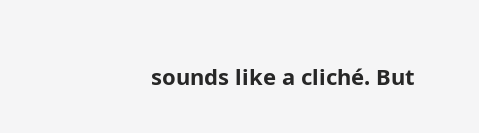sounds like a cliché. But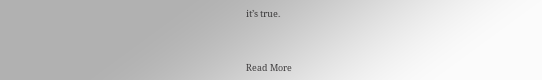it’s true.



Read More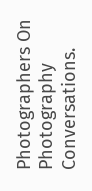Photographers On Photography Conversations.